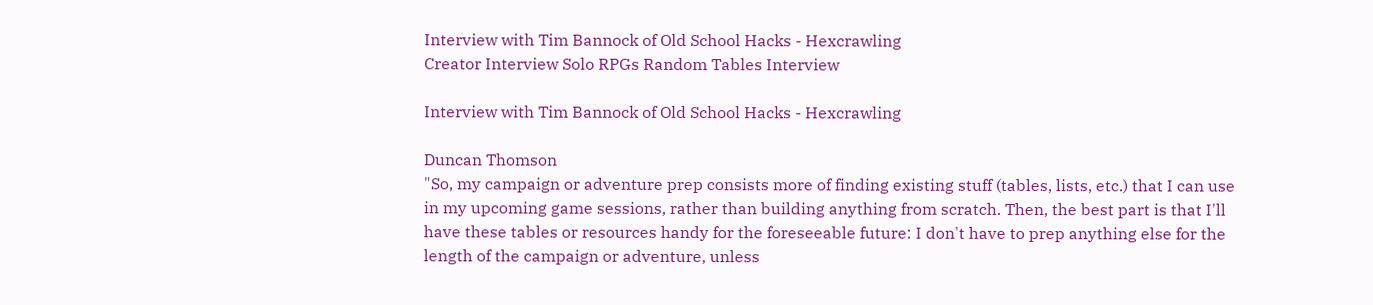Interview with Tim Bannock of Old School Hacks - Hexcrawling
Creator Interview Solo RPGs Random Tables Interview

Interview with Tim Bannock of Old School Hacks - Hexcrawling

Duncan Thomson
"So, my campaign or adventure prep consists more of finding existing stuff (tables, lists, etc.) that I can use in my upcoming game sessions, rather than building anything from scratch. Then, the best part is that I'll have these tables or resources handy for the foreseeable future: I don't have to prep anything else for the length of the campaign or adventure, unless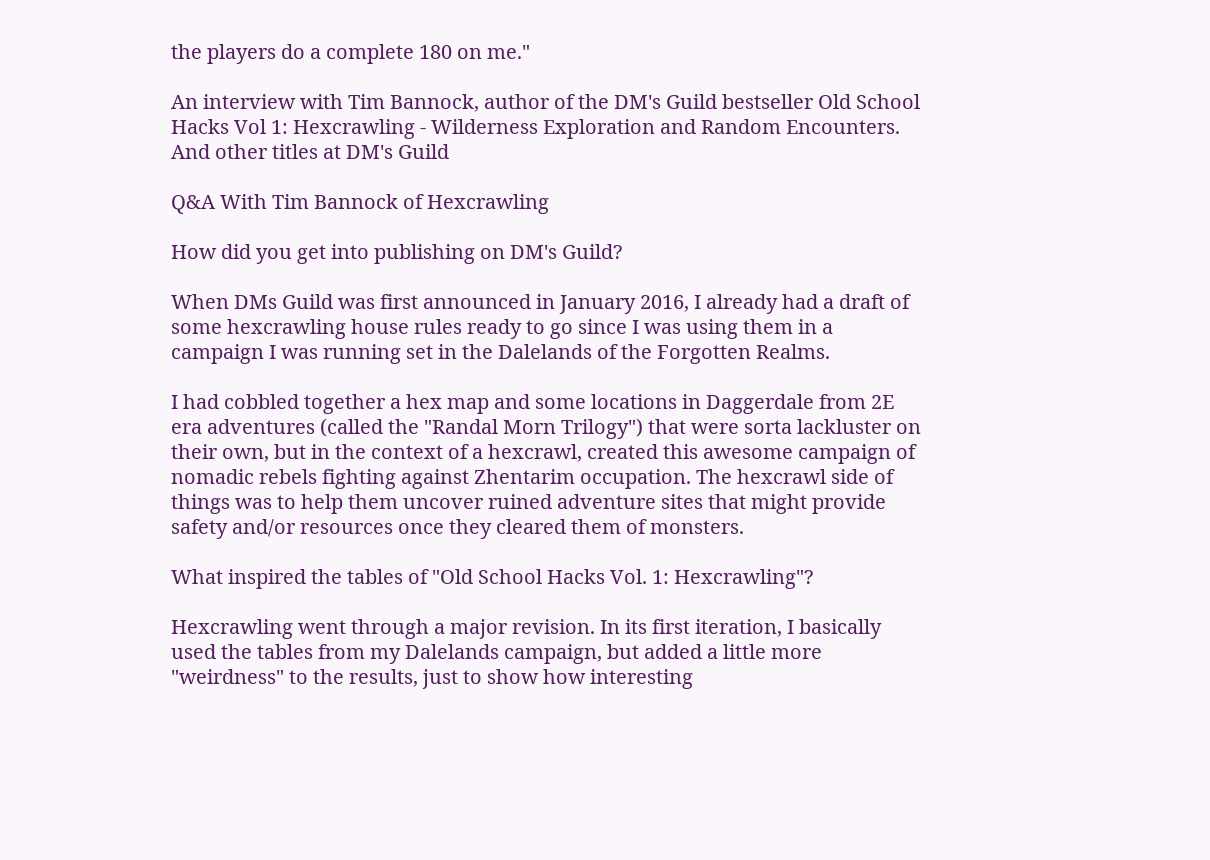the players do a complete 180 on me."

An interview with Tim Bannock, author of the DM's Guild bestseller Old School Hacks Vol 1: Hexcrawling - Wilderness Exploration and Random Encounters. And other titles at DM's Guild

Q&A With Tim Bannock of Hexcrawling

How did you get into publishing on DM's Guild?

When DMs Guild was first announced in January 2016, I already had a draft of some hexcrawling house rules ready to go since I was using them in a campaign I was running set in the Dalelands of the Forgotten Realms.

I had cobbled together a hex map and some locations in Daggerdale from 2E era adventures (called the "Randal Morn Trilogy") that were sorta lackluster on their own, but in the context of a hexcrawl, created this awesome campaign of nomadic rebels fighting against Zhentarim occupation. The hexcrawl side of things was to help them uncover ruined adventure sites that might provide safety and/or resources once they cleared them of monsters.

What inspired the tables of "Old School Hacks Vol. 1: Hexcrawling"?

Hexcrawling went through a major revision. In its first iteration, I basically used the tables from my Dalelands campaign, but added a little more "weirdness" to the results, just to show how interesting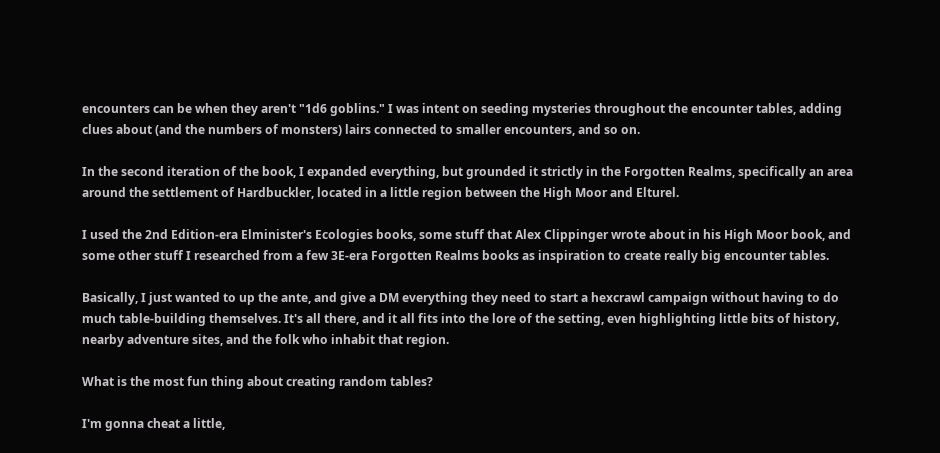encounters can be when they aren't "1d6 goblins." I was intent on seeding mysteries throughout the encounter tables, adding clues about (and the numbers of monsters) lairs connected to smaller encounters, and so on.

In the second iteration of the book, I expanded everything, but grounded it strictly in the Forgotten Realms, specifically an area around the settlement of Hardbuckler, located in a little region between the High Moor and Elturel.

I used the 2nd Edition-era Elminister's Ecologies books, some stuff that Alex Clippinger wrote about in his High Moor book, and some other stuff I researched from a few 3E-era Forgotten Realms books as inspiration to create really big encounter tables.

Basically, I just wanted to up the ante, and give a DM everything they need to start a hexcrawl campaign without having to do much table-building themselves. It's all there, and it all fits into the lore of the setting, even highlighting little bits of history, nearby adventure sites, and the folk who inhabit that region.

What is the most fun thing about creating random tables?

I'm gonna cheat a little,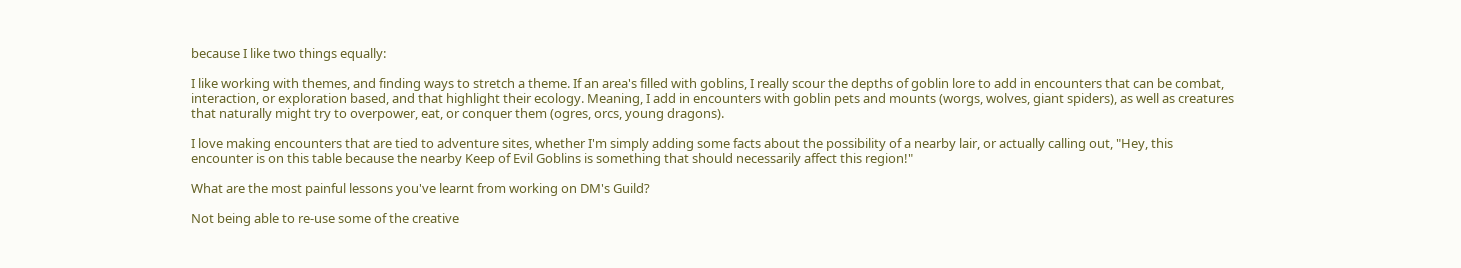because I like two things equally:

I like working with themes, and finding ways to stretch a theme. If an area's filled with goblins, I really scour the depths of goblin lore to add in encounters that can be combat, interaction, or exploration based, and that highlight their ecology. Meaning, I add in encounters with goblin pets and mounts (worgs, wolves, giant spiders), as well as creatures that naturally might try to overpower, eat, or conquer them (ogres, orcs, young dragons).

I love making encounters that are tied to adventure sites, whether I'm simply adding some facts about the possibility of a nearby lair, or actually calling out, "Hey, this encounter is on this table because the nearby Keep of Evil Goblins is something that should necessarily affect this region!"

What are the most painful lessons you've learnt from working on DM's Guild?

Not being able to re-use some of the creative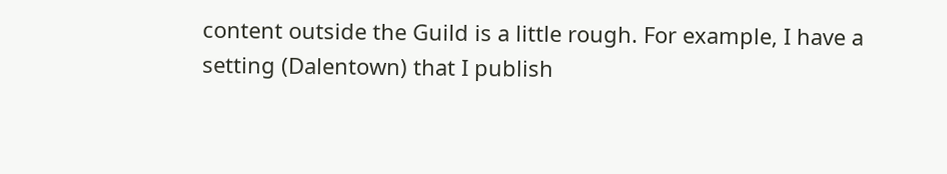content outside the Guild is a little rough. For example, I have a setting (Dalentown) that I publish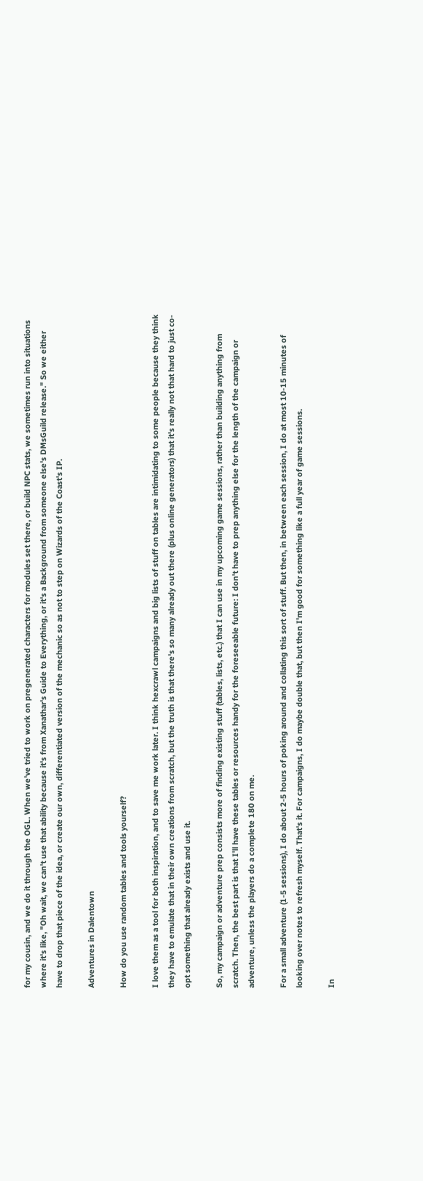for my cousin, and we do it through the OGL. When we've tried to work on pregenerated characters for modules set there, or build NPC stats, we sometimes run into situations where it's like, "Oh wait, we can't use that ability because it's from Xanathar's Guide to Everything, or it's a Background from someone else's DMsGuild release." So we either have to drop that piece of the idea, or create our own, differentiated version of the mechanic so as not to step on Wizards of the Coast's IP.

Adventures in Dalentown

How do you use random tables and tools yourself?

I love them as a tool for both inspiration, and to save me work later. I think hexcrawl campaigns and big lists of stuff on tables are intimidating to some people because they think they have to emulate that in their own creations from scratch, but the truth is that there's so many already out there (plus online generators) that it's really not that hard to just co-opt something that already exists and use it.

So, my campaign or adventure prep consists more of finding existing stuff (tables, lists, etc.) that I can use in my upcoming game sessions, rather than building anything from scratch. Then, the best part is that I'll have these tables or resources handy for the foreseeable future: I don't have to prep anything else for the length of the campaign or adventure, unless the players do a complete 180 on me.

For a small adventure (1-5 sessions), I do about 2-5 hours of poking around and collating this sort of stuff. But then, in between each session, I do at most 10-15 minutes of looking over notes to refresh myself. That's it. For campaigns, I do maybe double that, but then I'm good for something like a full year of game sessions.

In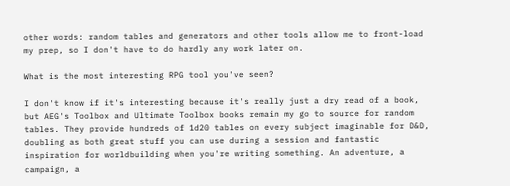other words: random tables and generators and other tools allow me to front-load my prep, so I don't have to do hardly any work later on.

What is the most interesting RPG tool you've seen?

I don't know if it's interesting because it's really just a dry read of a book, but AEG's Toolbox and Ultimate Toolbox books remain my go to source for random tables. They provide hundreds of 1d20 tables on every subject imaginable for D&D, doubling as both great stuff you can use during a session and fantastic inspiration for worldbuilding when you're writing something. An adventure, a campaign, a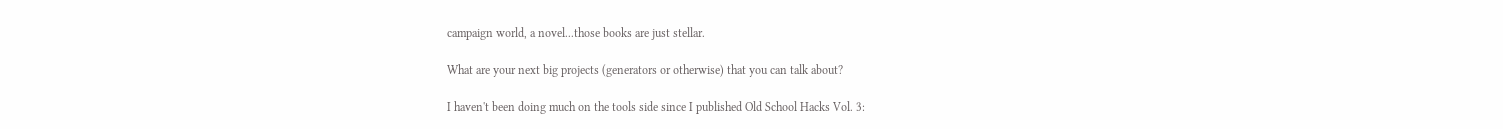campaign world, a novel...those books are just stellar.

What are your next big projects (generators or otherwise) that you can talk about?

I haven't been doing much on the tools side since I published Old School Hacks Vol. 3: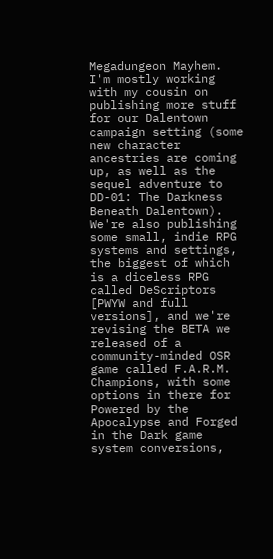Megadungeon Mayhem. I'm mostly working with my cousin on publishing more stuff for our Dalentown campaign setting (some new character ancestries are coming up, as well as the sequel adventure to DD-01: The Darkness Beneath Dalentown). We're also publishing some small, indie RPG systems and settings, the biggest of which is a diceless RPG called DeScriptors [PWYW and full versions], and we're revising the BETA we released of a community-minded OSR game called F.A.R.M. Champions, with some options in there for Powered by the Apocalypse and Forged in the Dark game system conversions,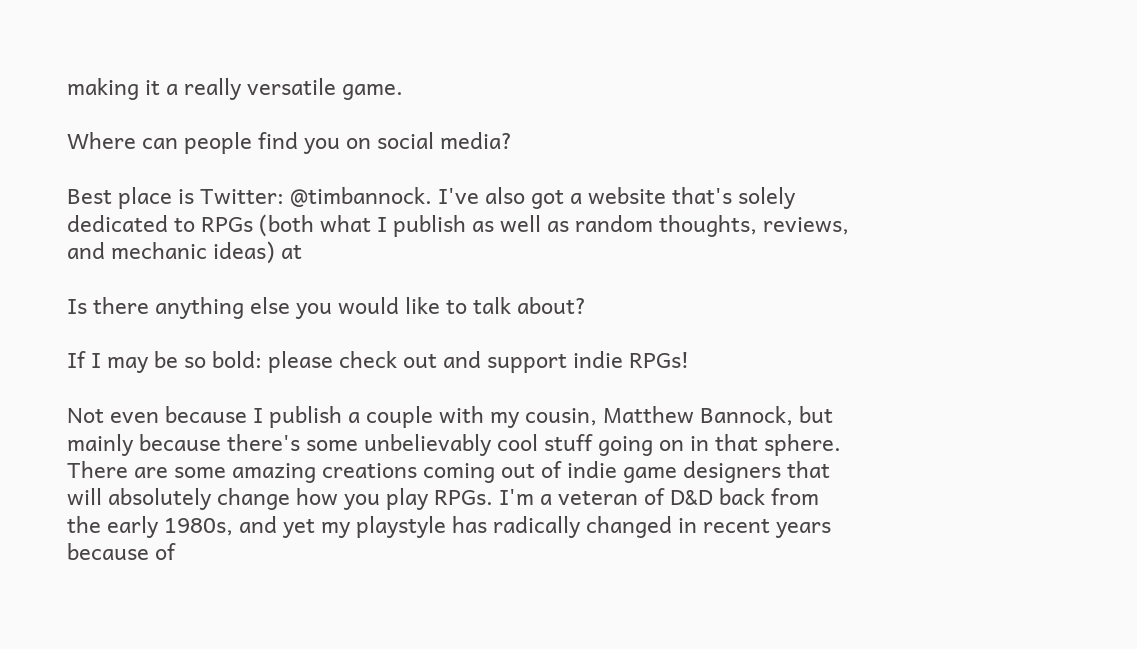making it a really versatile game.

Where can people find you on social media?

Best place is Twitter: @timbannock. I've also got a website that's solely dedicated to RPGs (both what I publish as well as random thoughts, reviews, and mechanic ideas) at

Is there anything else you would like to talk about?

If I may be so bold: please check out and support indie RPGs!

Not even because I publish a couple with my cousin, Matthew Bannock, but mainly because there's some unbelievably cool stuff going on in that sphere. There are some amazing creations coming out of indie game designers that will absolutely change how you play RPGs. I'm a veteran of D&D back from the early 1980s, and yet my playstyle has radically changed in recent years because of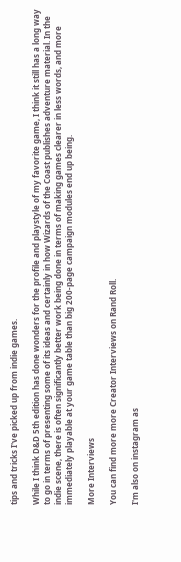tips and tricks I've picked up from indie games.

While I think D&D 5th edition has done wonders for the profile and playstyle of my favorite game, I think it still has a long way to go in terms of presenting some of its ideas and certainly in how Wizards of the Coast publishes adventure material. In the indie scene, there is often significantly better work being done in terms of making games clearer in less words, and more immediately playable at your game table than big 200-page campaign modules end up being.

More Interviews

You can find more more Creator Interviews on Rand Roll.

I'm also on instagram as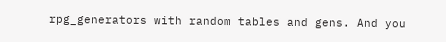rpg_generators with random tables and gens. And you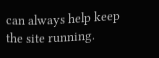can always help keep the site running.